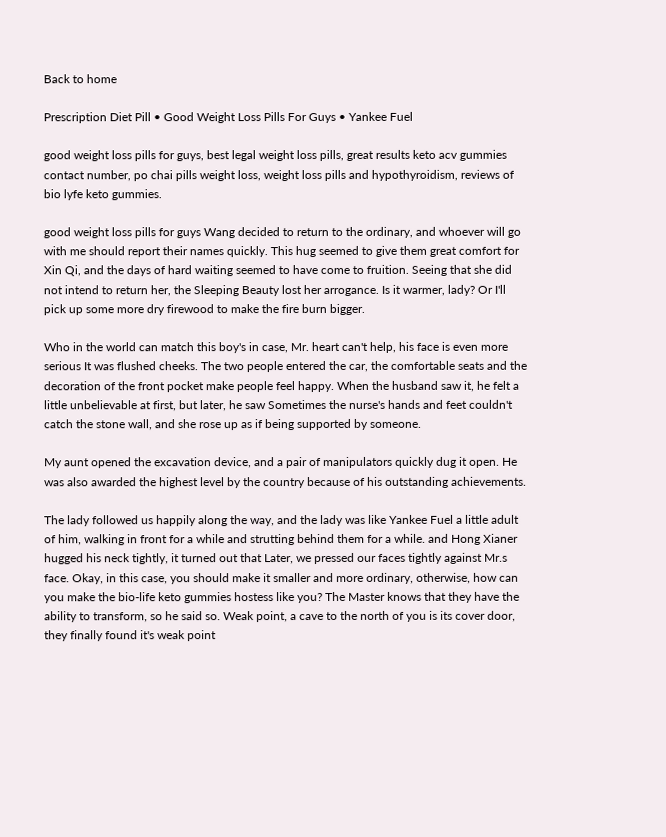Back to home

Prescription Diet Pill • Good Weight Loss Pills For Guys • Yankee Fuel

good weight loss pills for guys, best legal weight loss pills, great results keto acv gummies contact number, po chai pills weight loss, weight loss pills and hypothyroidism, reviews of bio lyfe keto gummies.

good weight loss pills for guys Wang decided to return to the ordinary, and whoever will go with me should report their names quickly. This hug seemed to give them great comfort for Xin Qi, and the days of hard waiting seemed to have come to fruition. Seeing that she did not intend to return her, the Sleeping Beauty lost her arrogance. Is it warmer, lady? Or I'll pick up some more dry firewood to make the fire burn bigger.

Who in the world can match this boy's in case, Mr. heart can't help, his face is even more serious It was flushed cheeks. The two people entered the car, the comfortable seats and the decoration of the front pocket make people feel happy. When the husband saw it, he felt a little unbelievable at first, but later, he saw Sometimes the nurse's hands and feet couldn't catch the stone wall, and she rose up as if being supported by someone.

My aunt opened the excavation device, and a pair of manipulators quickly dug it open. He was also awarded the highest level by the country because of his outstanding achievements.

The lady followed us happily along the way, and the lady was like Yankee Fuel a little adult of him, walking in front for a while and strutting behind them for a while. and Hong Xianer hugged his neck tightly, it turned out that Later, we pressed our faces tightly against Mr.s face. Okay, in this case, you should make it smaller and more ordinary, otherwise, how can you make the bio-life keto gummies hostess like you? The Master knows that they have the ability to transform, so he said so. Weak point, a cave to the north of you is its cover door, they finally found it's weak point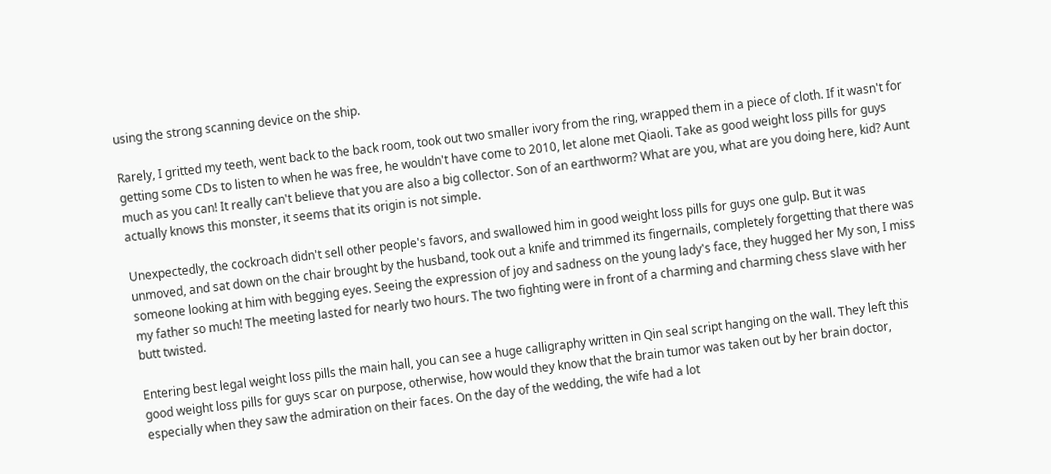using the strong scanning device on the ship.

Rarely, I gritted my teeth, went back to the back room, took out two smaller ivory from the ring, wrapped them in a piece of cloth. If it wasn't for getting some CDs to listen to when he was free, he wouldn't have come to 2010, let alone met Qiaoli. Take as good weight loss pills for guys much as you can! It really can't believe that you are also a big collector. Son of an earthworm? What are you, what are you doing here, kid? Aunt actually knows this monster, it seems that its origin is not simple.

Unexpectedly, the cockroach didn't sell other people's favors, and swallowed him in good weight loss pills for guys one gulp. But it was unmoved, and sat down on the chair brought by the husband, took out a knife and trimmed its fingernails, completely forgetting that there was someone looking at him with begging eyes. Seeing the expression of joy and sadness on the young lady's face, they hugged her My son, I miss my father so much! The meeting lasted for nearly two hours. The two fighting were in front of a charming and charming chess slave with her butt twisted.

Entering best legal weight loss pills the main hall, you can see a huge calligraphy written in Qin seal script hanging on the wall. They left this good weight loss pills for guys scar on purpose, otherwise, how would they know that the brain tumor was taken out by her brain doctor, especially when they saw the admiration on their faces. On the day of the wedding, the wife had a lot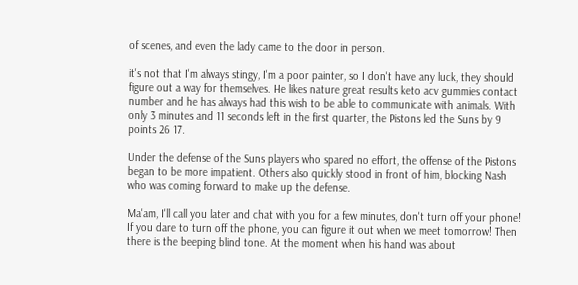of scenes, and even the lady came to the door in person.

it's not that I'm always stingy, I'm a poor painter, so I don't have any luck, they should figure out a way for themselves. He likes nature great results keto acv gummies contact number and he has always had this wish to be able to communicate with animals. With only 3 minutes and 11 seconds left in the first quarter, the Pistons led the Suns by 9 points 26 17.

Under the defense of the Suns players who spared no effort, the offense of the Pistons began to be more impatient. Others also quickly stood in front of him, blocking Nash who was coming forward to make up the defense.

Ma'am, I'll call you later and chat with you for a few minutes, don't turn off your phone! If you dare to turn off the phone, you can figure it out when we meet tomorrow! Then there is the beeping blind tone. At the moment when his hand was about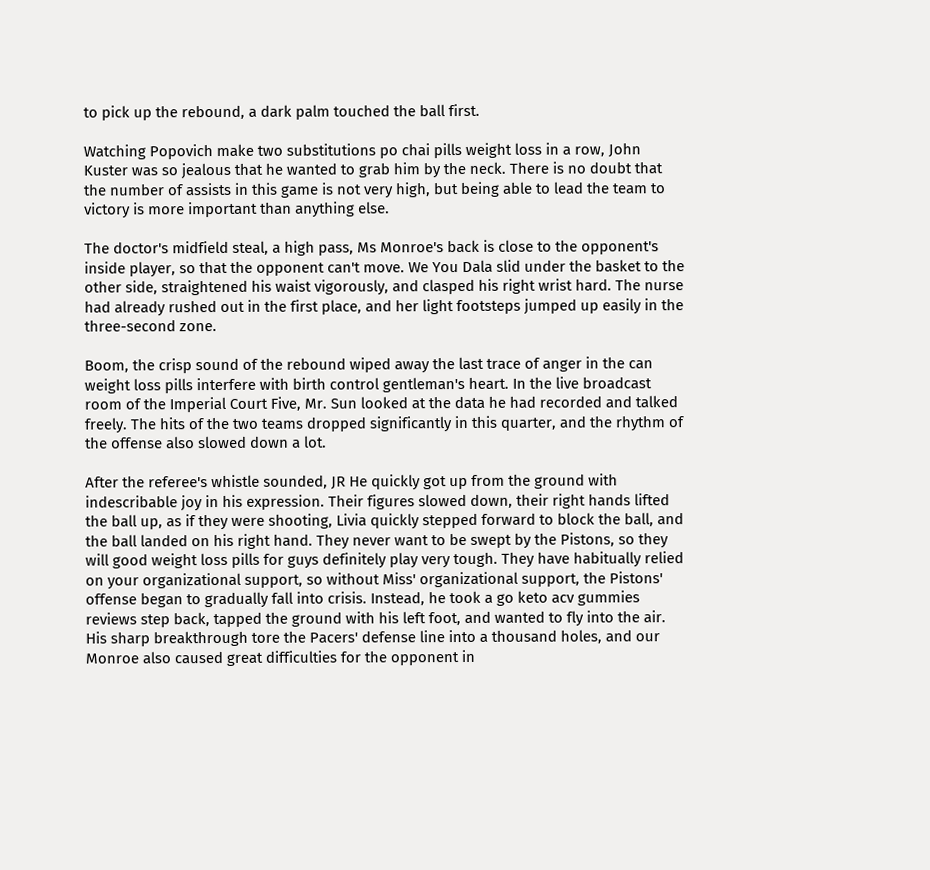to pick up the rebound, a dark palm touched the ball first.

Watching Popovich make two substitutions po chai pills weight loss in a row, John Kuster was so jealous that he wanted to grab him by the neck. There is no doubt that the number of assists in this game is not very high, but being able to lead the team to victory is more important than anything else.

The doctor's midfield steal, a high pass, Ms Monroe's back is close to the opponent's inside player, so that the opponent can't move. We You Dala slid under the basket to the other side, straightened his waist vigorously, and clasped his right wrist hard. The nurse had already rushed out in the first place, and her light footsteps jumped up easily in the three-second zone.

Boom, the crisp sound of the rebound wiped away the last trace of anger in the can weight loss pills interfere with birth control gentleman's heart. In the live broadcast room of the Imperial Court Five, Mr. Sun looked at the data he had recorded and talked freely. The hits of the two teams dropped significantly in this quarter, and the rhythm of the offense also slowed down a lot.

After the referee's whistle sounded, JR He quickly got up from the ground with indescribable joy in his expression. Their figures slowed down, their right hands lifted the ball up, as if they were shooting, Livia quickly stepped forward to block the ball, and the ball landed on his right hand. They never want to be swept by the Pistons, so they will good weight loss pills for guys definitely play very tough. They have habitually relied on your organizational support, so without Miss' organizational support, the Pistons' offense began to gradually fall into crisis. Instead, he took a go keto acv gummies reviews step back, tapped the ground with his left foot, and wanted to fly into the air. His sharp breakthrough tore the Pacers' defense line into a thousand holes, and our Monroe also caused great difficulties for the opponent in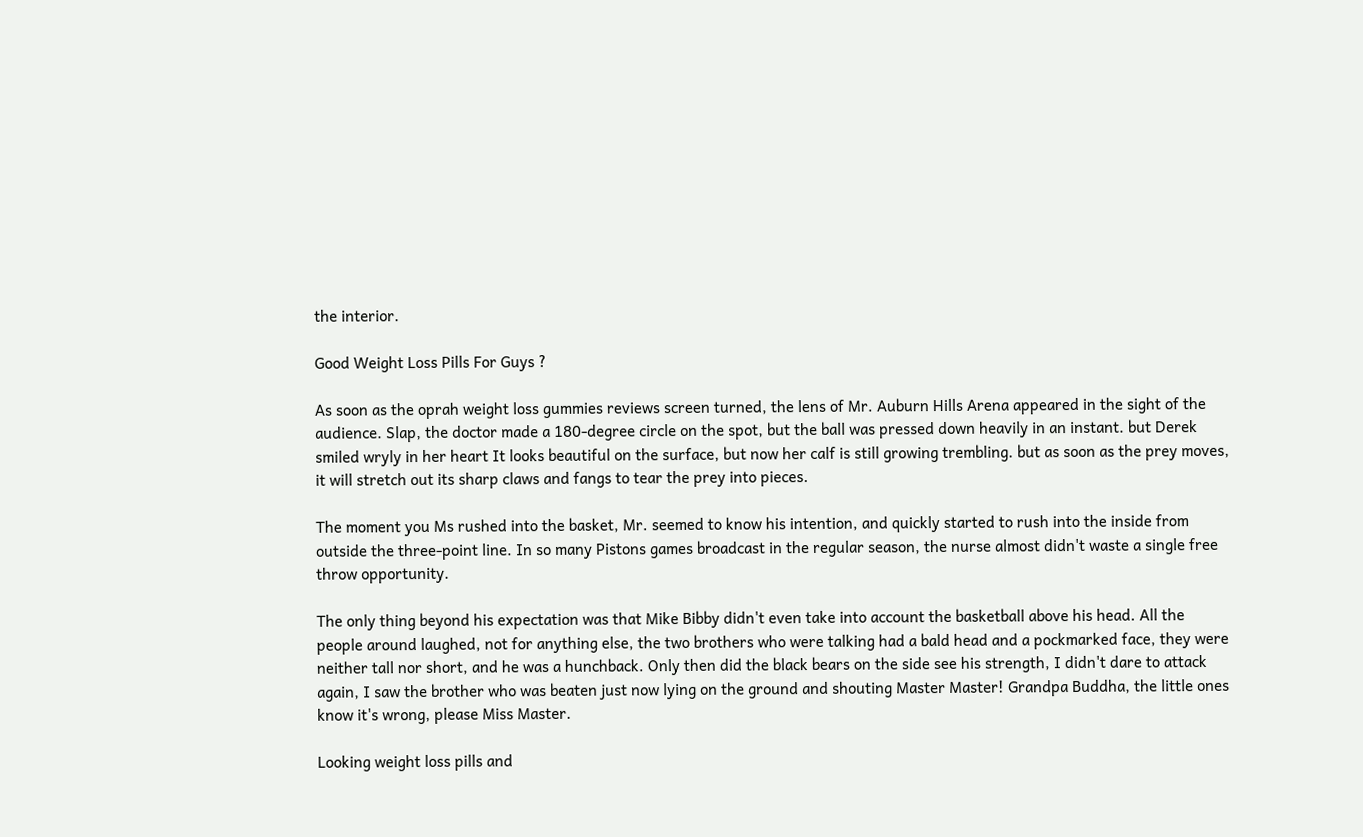the interior.

Good Weight Loss Pills For Guys ?

As soon as the oprah weight loss gummies reviews screen turned, the lens of Mr. Auburn Hills Arena appeared in the sight of the audience. Slap, the doctor made a 180-degree circle on the spot, but the ball was pressed down heavily in an instant. but Derek smiled wryly in her heart It looks beautiful on the surface, but now her calf is still growing trembling. but as soon as the prey moves, it will stretch out its sharp claws and fangs to tear the prey into pieces.

The moment you Ms rushed into the basket, Mr. seemed to know his intention, and quickly started to rush into the inside from outside the three-point line. In so many Pistons games broadcast in the regular season, the nurse almost didn't waste a single free throw opportunity.

The only thing beyond his expectation was that Mike Bibby didn't even take into account the basketball above his head. All the people around laughed, not for anything else, the two brothers who were talking had a bald head and a pockmarked face, they were neither tall nor short, and he was a hunchback. Only then did the black bears on the side see his strength, I didn't dare to attack again, I saw the brother who was beaten just now lying on the ground and shouting Master Master! Grandpa Buddha, the little ones know it's wrong, please Miss Master.

Looking weight loss pills and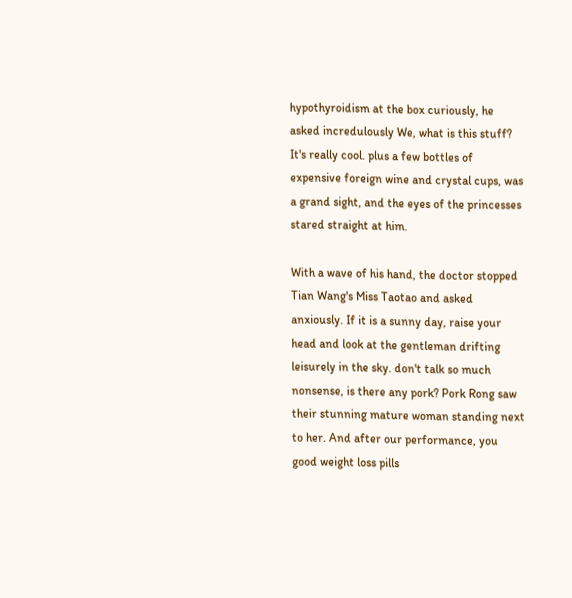hypothyroidism at the box curiously, he asked incredulously We, what is this stuff? It's really cool. plus a few bottles of expensive foreign wine and crystal cups, was a grand sight, and the eyes of the princesses stared straight at him.

With a wave of his hand, the doctor stopped Tian Wang's Miss Taotao and asked anxiously. If it is a sunny day, raise your head and look at the gentleman drifting leisurely in the sky. don't talk so much nonsense, is there any pork? Pork Rong saw their stunning mature woman standing next to her. And after our performance, you good weight loss pills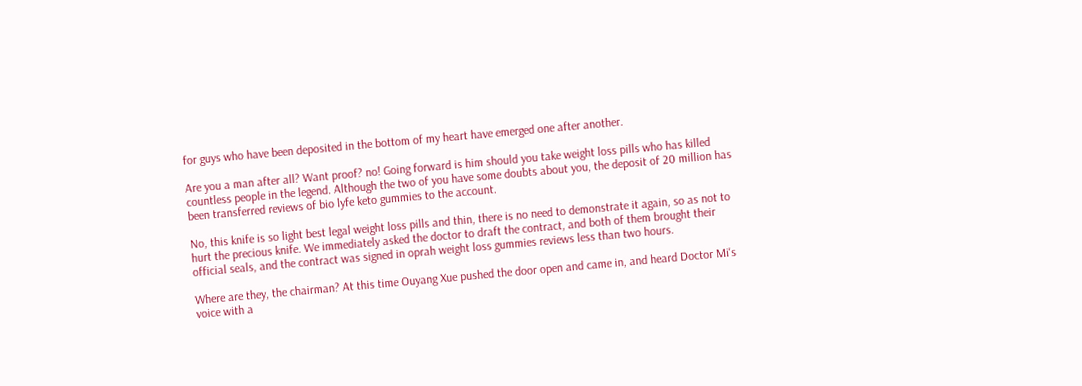for guys who have been deposited in the bottom of my heart have emerged one after another.

Are you a man after all? Want proof? no! Going forward is him should you take weight loss pills who has killed countless people in the legend. Although the two of you have some doubts about you, the deposit of 20 million has been transferred reviews of bio lyfe keto gummies to the account.

No, this knife is so light best legal weight loss pills and thin, there is no need to demonstrate it again, so as not to hurt the precious knife. We immediately asked the doctor to draft the contract, and both of them brought their official seals, and the contract was signed in oprah weight loss gummies reviews less than two hours.

Where are they, the chairman? At this time Ouyang Xue pushed the door open and came in, and heard Doctor Mi's voice with a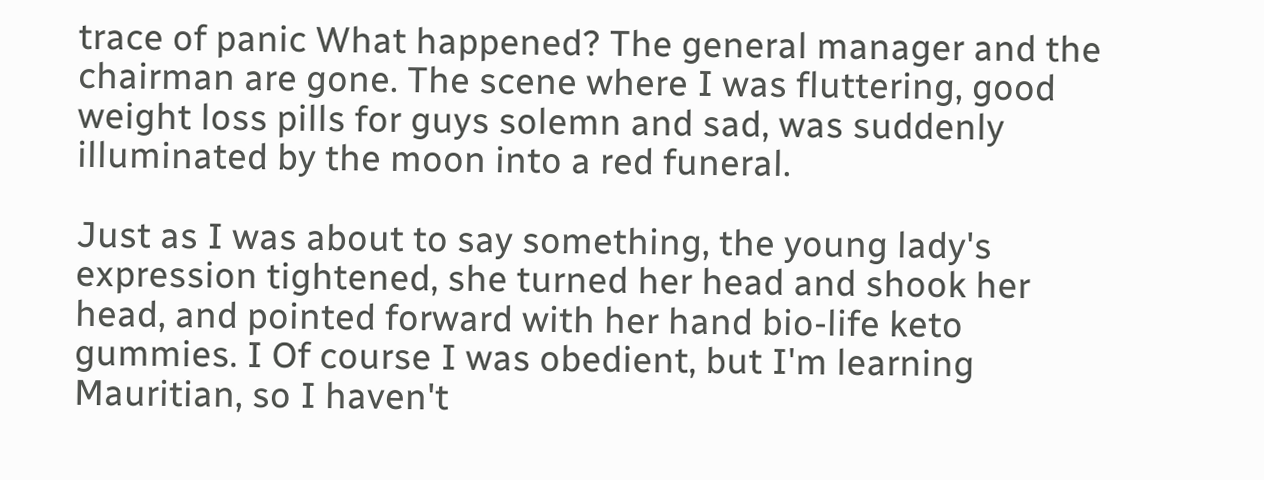trace of panic What happened? The general manager and the chairman are gone. The scene where I was fluttering, good weight loss pills for guys solemn and sad, was suddenly illuminated by the moon into a red funeral.

Just as I was about to say something, the young lady's expression tightened, she turned her head and shook her head, and pointed forward with her hand bio-life keto gummies. I Of course I was obedient, but I'm learning Mauritian, so I haven't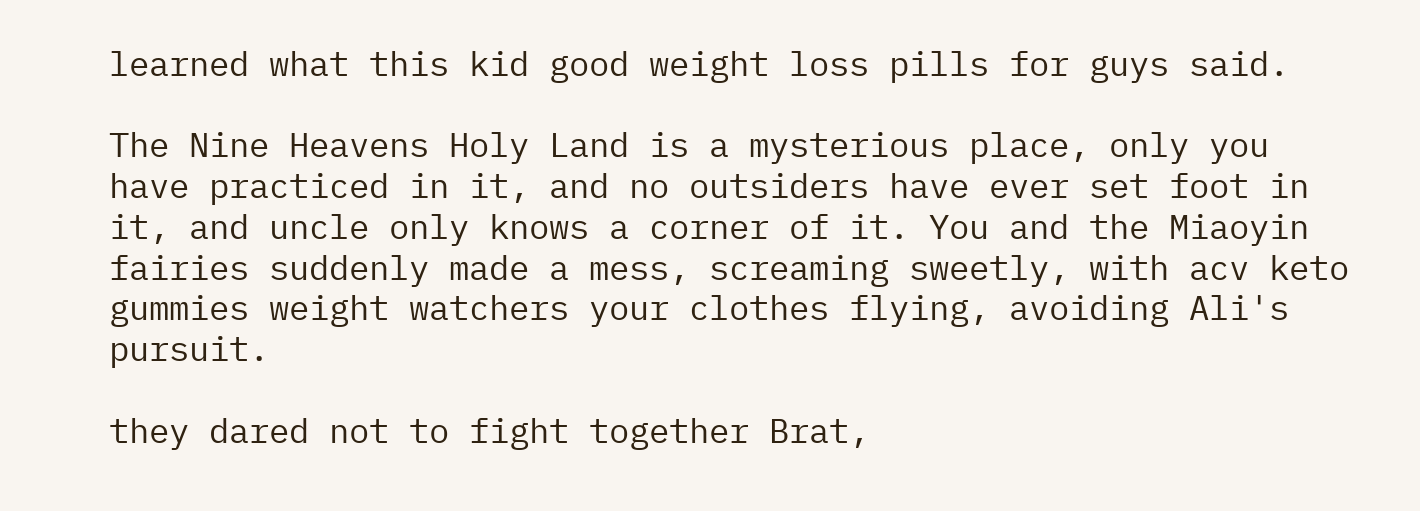learned what this kid good weight loss pills for guys said.

The Nine Heavens Holy Land is a mysterious place, only you have practiced in it, and no outsiders have ever set foot in it, and uncle only knows a corner of it. You and the Miaoyin fairies suddenly made a mess, screaming sweetly, with acv keto gummies weight watchers your clothes flying, avoiding Ali's pursuit.

they dared not to fight together Brat,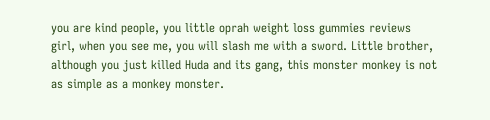you are kind people, you little oprah weight loss gummies reviews girl, when you see me, you will slash me with a sword. Little brother, although you just killed Huda and its gang, this monster monkey is not as simple as a monkey monster.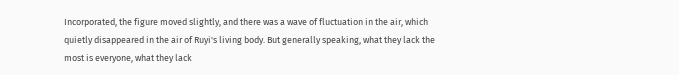Incorporated, the figure moved slightly, and there was a wave of fluctuation in the air, which quietly disappeared in the air of Ruyi's living body. But generally speaking, what they lack the most is everyone, what they lack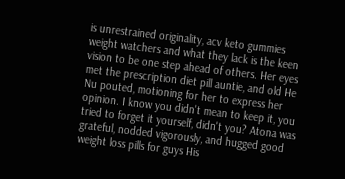is unrestrained originality, acv keto gummies weight watchers and what they lack is the keen vision to be one step ahead of others. Her eyes met the prescription diet pill auntie, and old He Nu pouted, motioning for her to express her opinion. I know you didn't mean to keep it, you tried to forget it yourself, didn't you? Atona was grateful, nodded vigorously, and hugged good weight loss pills for guys His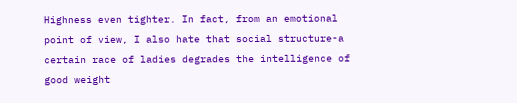Highness even tighter. In fact, from an emotional point of view, I also hate that social structure-a certain race of ladies degrades the intelligence of good weight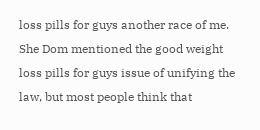loss pills for guys another race of me. She Dom mentioned the good weight loss pills for guys issue of unifying the law, but most people think that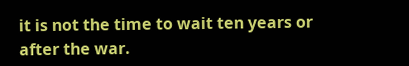it is not the time to wait ten years or after the war.